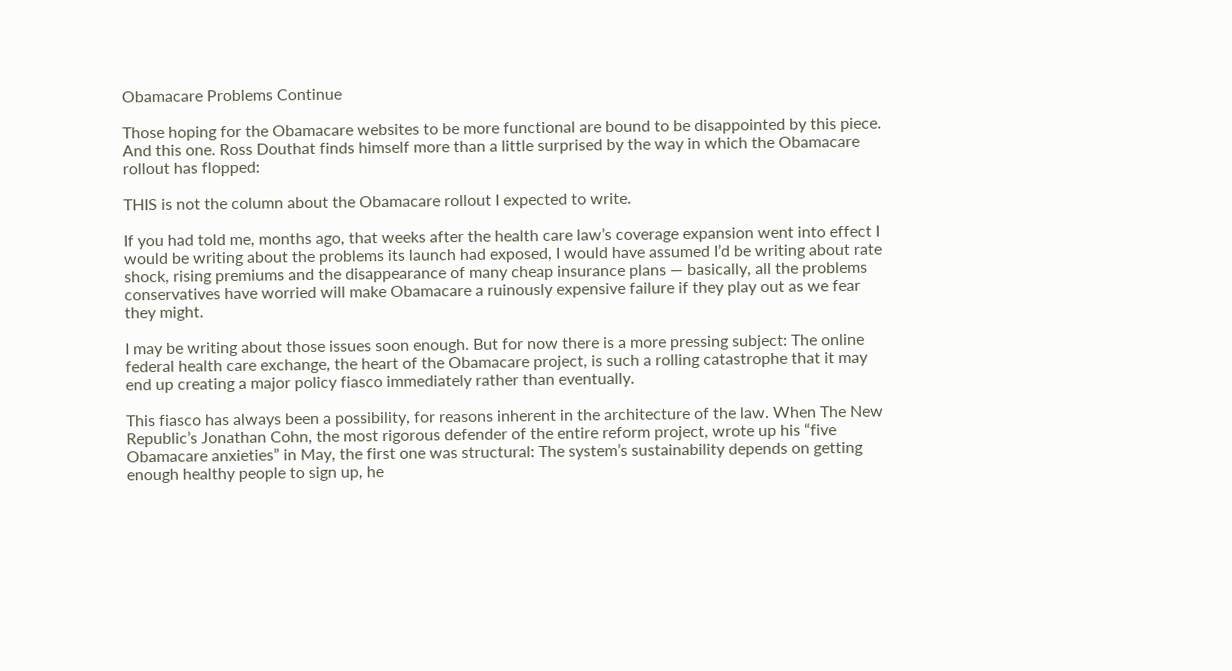Obamacare Problems Continue

Those hoping for the Obamacare websites to be more functional are bound to be disappointed by this piece. And this one. Ross Douthat finds himself more than a little surprised by the way in which the Obamacare rollout has flopped:

THIS is not the column about the Obamacare rollout I expected to write.

If you had told me, months ago, that weeks after the health care law’s coverage expansion went into effect I would be writing about the problems its launch had exposed, I would have assumed I’d be writing about rate shock, rising premiums and the disappearance of many cheap insurance plans — basically, all the problems conservatives have worried will make Obamacare a ruinously expensive failure if they play out as we fear they might.

I may be writing about those issues soon enough. But for now there is a more pressing subject: The online federal health care exchange, the heart of the Obamacare project, is such a rolling catastrophe that it may end up creating a major policy fiasco immediately rather than eventually.

This fiasco has always been a possibility, for reasons inherent in the architecture of the law. When The New Republic’s Jonathan Cohn, the most rigorous defender of the entire reform project, wrote up his “five Obamacare anxieties” in May, the first one was structural: The system’s sustainability depends on getting enough healthy people to sign up, he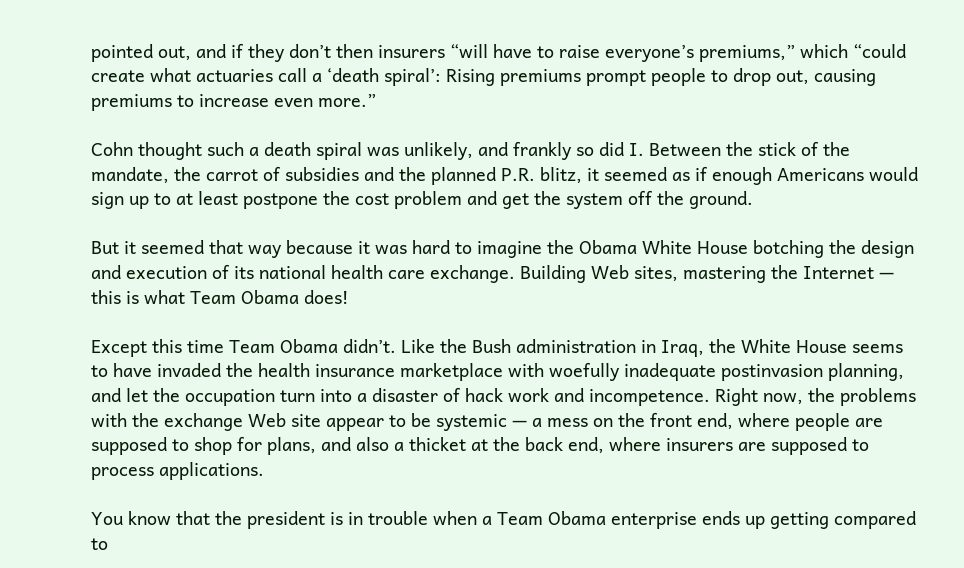pointed out, and if they don’t then insurers “will have to raise everyone’s premiums,” which “could create what actuaries call a ‘death spiral’: Rising premiums prompt people to drop out, causing premiums to increase even more.”

Cohn thought such a death spiral was unlikely, and frankly so did I. Between the stick of the mandate, the carrot of subsidies and the planned P.R. blitz, it seemed as if enough Americans would sign up to at least postpone the cost problem and get the system off the ground.

But it seemed that way because it was hard to imagine the Obama White House botching the design and execution of its national health care exchange. Building Web sites, mastering the Internet — this is what Team Obama does!

Except this time Team Obama didn’t. Like the Bush administration in Iraq, the White House seems to have invaded the health insurance marketplace with woefully inadequate postinvasion planning, and let the occupation turn into a disaster of hack work and incompetence. Right now, the problems with the exchange Web site appear to be systemic — a mess on the front end, where people are supposed to shop for plans, and also a thicket at the back end, where insurers are supposed to process applications.

You know that the president is in trouble when a Team Obama enterprise ends up getting compared to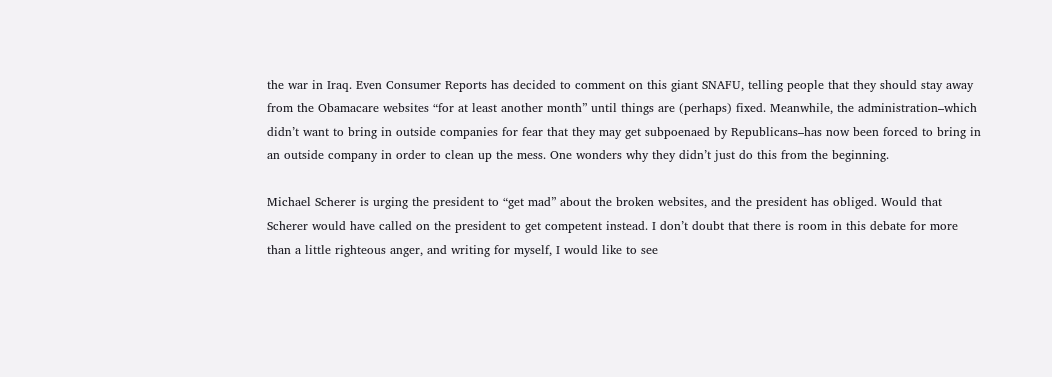the war in Iraq. Even Consumer Reports has decided to comment on this giant SNAFU, telling people that they should stay away from the Obamacare websites “for at least another month” until things are (perhaps) fixed. Meanwhile, the administration–which didn’t want to bring in outside companies for fear that they may get subpoenaed by Republicans–has now been forced to bring in an outside company in order to clean up the mess. One wonders why they didn’t just do this from the beginning.

Michael Scherer is urging the president to “get mad” about the broken websites, and the president has obliged. Would that Scherer would have called on the president to get competent instead. I don’t doubt that there is room in this debate for more than a little righteous anger, and writing for myself, I would like to see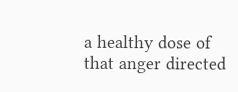a healthy dose of that anger directed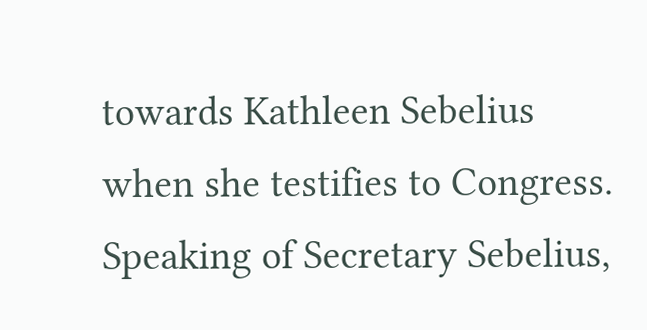towards Kathleen Sebelius when she testifies to Congress. Speaking of Secretary Sebelius,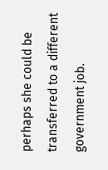perhaps she could be transferred to a different government job.